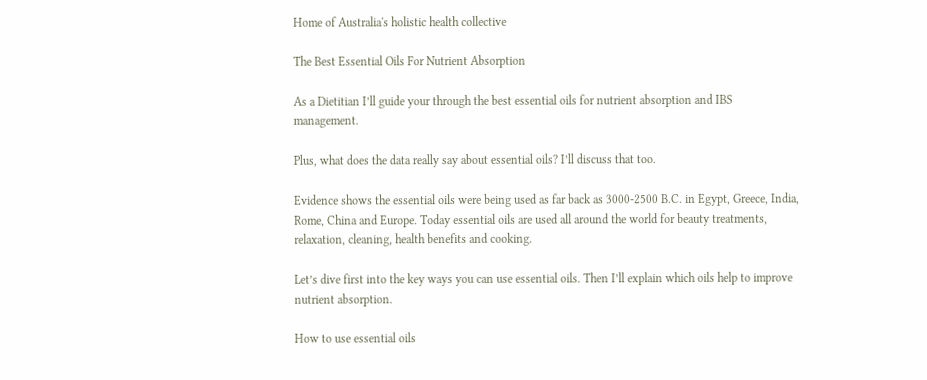Home of Australia's holistic health collective

The Best Essential Oils For Nutrient Absorption

As a Dietitian I’ll guide your through the best essential oils for nutrient absorption and IBS management.

Plus, what does the data really say about essential oils? I’ll discuss that too.

Evidence shows the essential oils were being used as far back as 3000-2500 B.C. in Egypt, Greece, India, Rome, China and Europe. Today essential oils are used all around the world for beauty treatments, relaxation, cleaning, health benefits and cooking.

Let’s dive first into the key ways you can use essential oils. Then I’ll explain which oils help to improve nutrient absorption.

How to use essential oils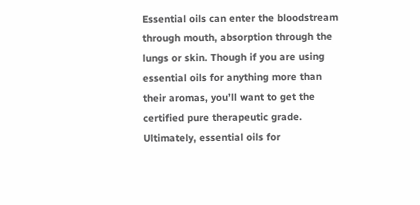Essential oils can enter the bloodstream through mouth, absorption through the lungs or skin. Though if you are using essential oils for anything more than their aromas, you’ll want to get the certified pure therapeutic grade. Ultimately, essential oils for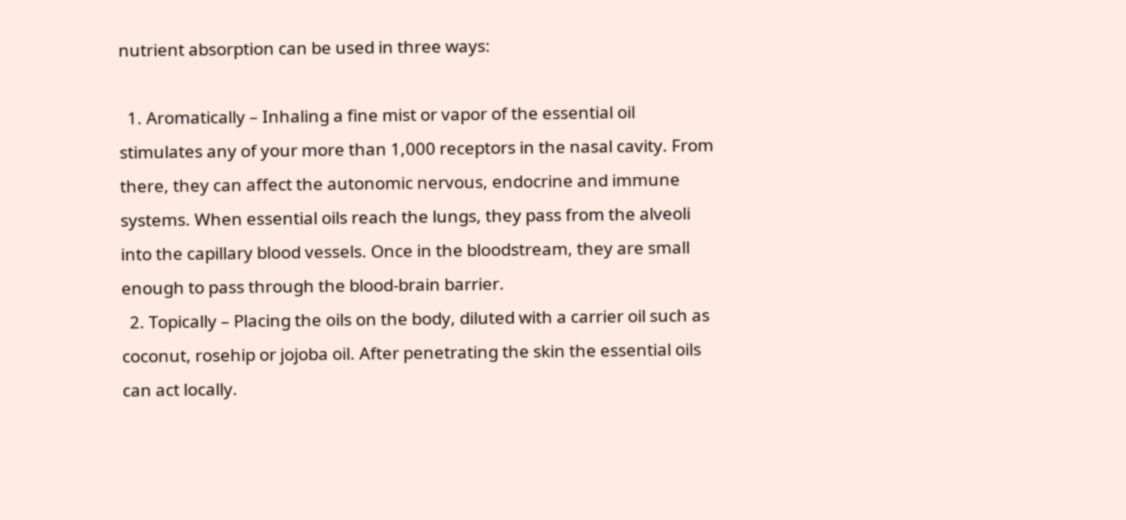nutrient absorption can be used in three ways:

  1. Aromatically – Inhaling a fine mist or vapor of the essential oil stimulates any of your more than 1,000 receptors in the nasal cavity. From there, they can affect the autonomic nervous, endocrine and immune systems. When essential oils reach the lungs, they pass from the alveoli into the capillary blood vessels. Once in the bloodstream, they are small enough to pass through the blood-brain barrier.
  2. Topically – Placing the oils on the body, diluted with a carrier oil such as coconut, rosehip or jojoba oil. After penetrating the skin the essential oils can act locally.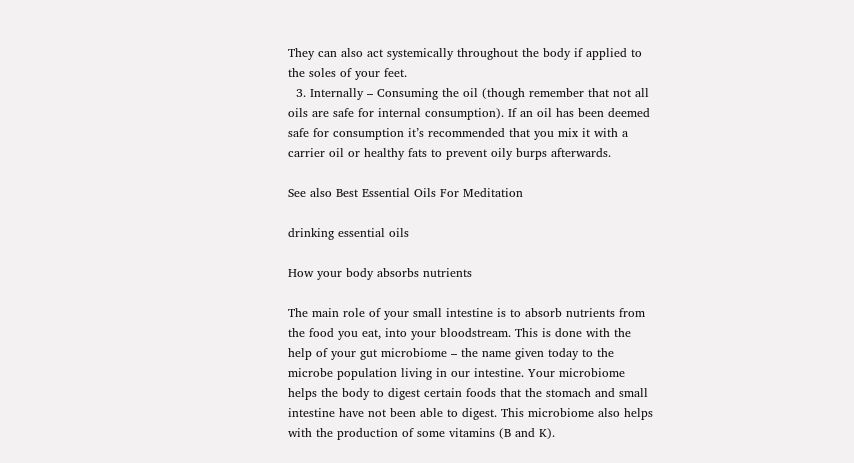They can also act systemically throughout the body if applied to the soles of your feet.
  3. Internally – Consuming the oil (though remember that not all oils are safe for internal consumption). If an oil has been deemed safe for consumption it’s recommended that you mix it with a carrier oil or healthy fats to prevent oily burps afterwards.

See also Best Essential Oils For Meditation

drinking essential oils

How your body absorbs nutrients

The main role of your small intestine is to absorb nutrients from the food you eat, into your bloodstream. This is done with the help of your gut microbiome – the name given today to the microbe population living in our intestine. Your microbiome helps the body to digest certain foods that the stomach and small intestine have not been able to digest. This microbiome also helps with the production of some vitamins (B and K).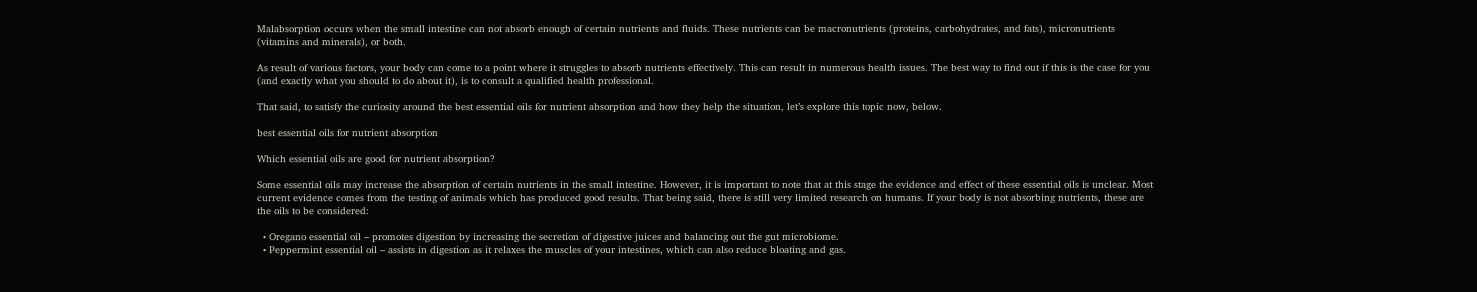Malabsorption occurs when the small intestine can not absorb enough of certain nutrients and fluids. These nutrients can be macronutrients (proteins, carbohydrates, and fats), micronutrients (vitamins and minerals), or both.

As result of various factors, your body can come to a point where it struggles to absorb nutrients effectively. This can result in numerous health issues. The best way to find out if this is the case for you (and exactly what you should to do about it), is to consult a qualified health professional.

That said, to satisfy the curiosity around the best essential oils for nutrient absorption and how they help the situation, let’s explore this topic now, below.

best essential oils for nutrient absorption

Which essential oils are good for nutrient absorption?

Some essential oils may increase the absorption of certain nutrients in the small intestine. However, it is important to note that at this stage the evidence and effect of these essential oils is unclear. Most current evidence comes from the testing of animals which has produced good results. That being said, there is still very limited research on humans. If your body is not absorbing nutrients, these are the oils to be considered:

  • Oregano essential oil – promotes digestion by increasing the secretion of digestive juices and balancing out the gut microbiome.
  • Peppermint essential oil – assists in digestion as it relaxes the muscles of your intestines, which can also reduce bloating and gas.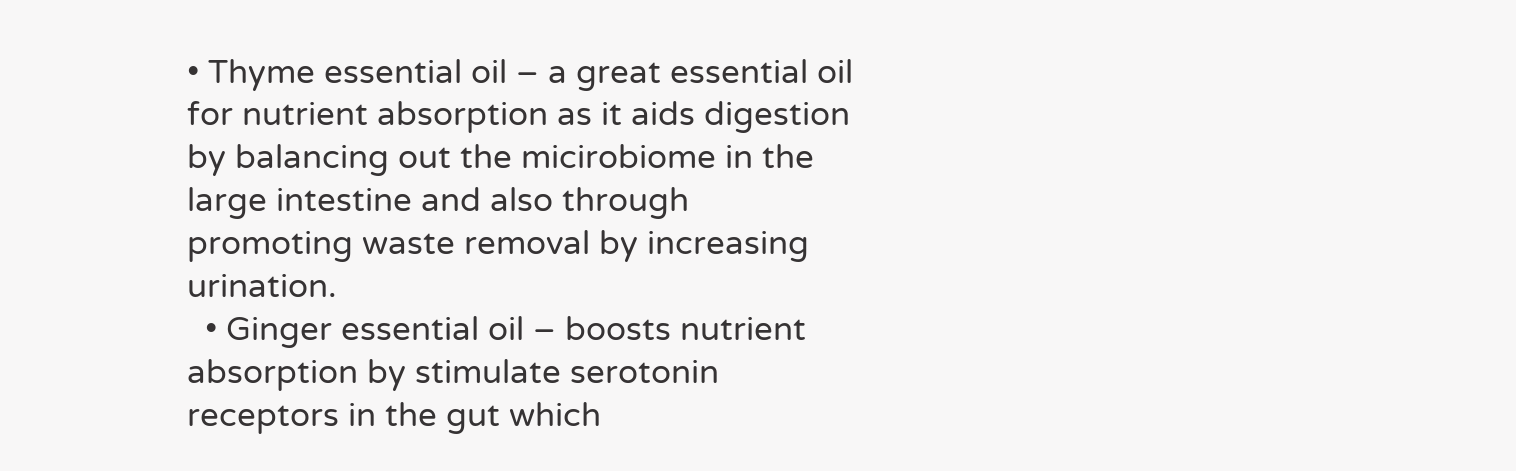• Thyme essential oil – a great essential oil for nutrient absorption as it aids digestion by balancing out the micirobiome in the large intestine and also through promoting waste removal by increasing urination.
  • Ginger essential oil – boosts nutrient absorption by stimulate serotonin receptors in the gut which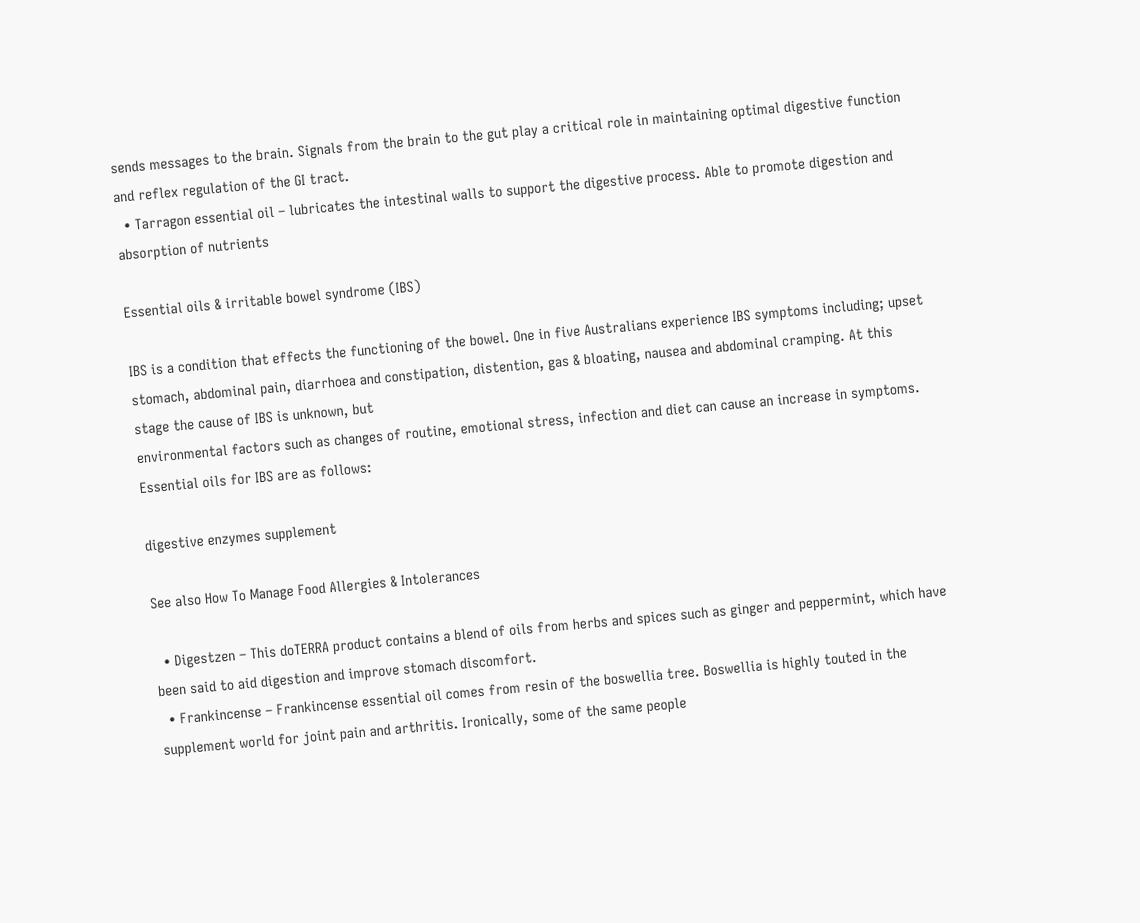sends messages to the brain. Signals from the brain to the gut play a critical role in maintaining optimal digestive function and reflex regulation of the GI tract.
  • Tarragon essential oil – lubricates the intestinal walls to support the digestive process. Able to promote digestion and absorption of nutrients

Essential oils & irritable bowel syndrome (IBS)

IBS is a condition that effects the functioning of the bowel. One in five Australians experience IBS symptoms including; upset stomach, abdominal pain, diarrhoea and constipation, distention, gas & bloating, nausea and abdominal cramping. At this stage the cause of IBS is unknown, but
environmental factors such as changes of routine, emotional stress, infection and diet can cause an increase in symptoms. Essential oils for IBS are as follows:

digestive enzymes supplement

See also How To Manage Food Allergies & Intolerances

  • Digestzen – This doTERRA product contains a blend of oils from herbs and spices such as ginger and peppermint, which have been said to aid digestion and improve stomach discomfort.
  • Frankincense – Frankincense essential oil comes from resin of the boswellia tree. Boswellia is highly touted in the supplement world for joint pain and arthritis. Ironically, some of the same people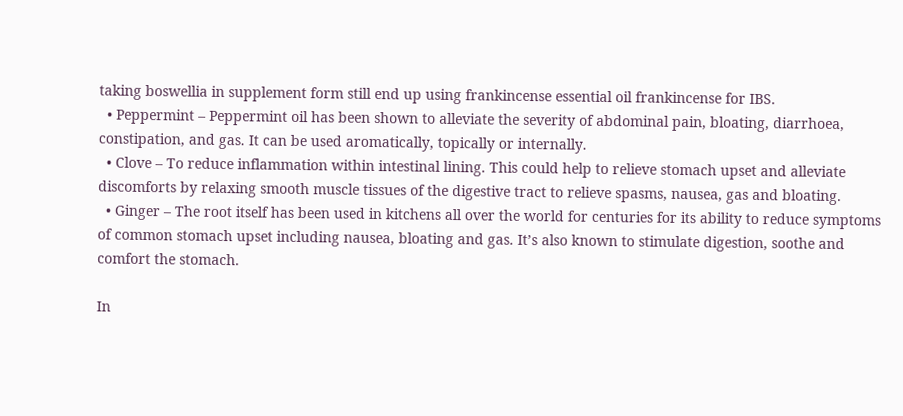taking boswellia in supplement form still end up using frankincense essential oil frankincense for IBS.
  • Peppermint – Peppermint oil has been shown to alleviate the severity of abdominal pain, bloating, diarrhoea, constipation, and gas. It can be used aromatically, topically or internally.
  • Clove – To reduce inflammation within intestinal lining. This could help to relieve stomach upset and alleviate discomforts by relaxing smooth muscle tissues of the digestive tract to relieve spasms, nausea, gas and bloating.
  • Ginger – The root itself has been used in kitchens all over the world for centuries for its ability to reduce symptoms of common stomach upset including nausea, bloating and gas. It’s also known to stimulate digestion, soothe and comfort the stomach.

In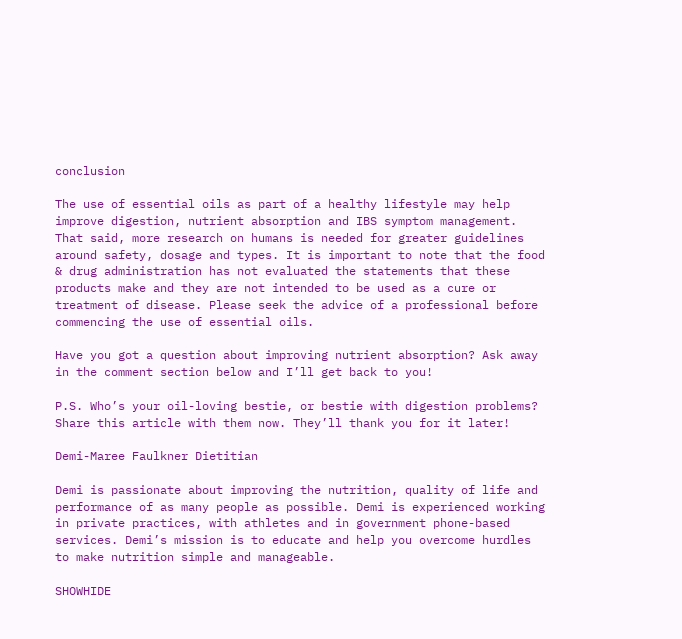conclusion

The use of essential oils as part of a healthy lifestyle may help improve digestion, nutrient absorption and IBS symptom management. That said, more research on humans is needed for greater guidelines around safety, dosage and types. It is important to note that the food & drug administration has not evaluated the statements that these products make and they are not intended to be used as a cure or treatment of disease. Please seek the advice of a professional before commencing the use of essential oils.

Have you got a question about improving nutrient absorption? Ask away in the comment section below and I’ll get back to you!

P.S. Who’s your oil-loving bestie, or bestie with digestion problems? Share this article with them now. They’ll thank you for it later!

Demi-Maree Faulkner Dietitian

Demi is passionate about improving the nutrition, quality of life and performance of as many people as possible. Demi is experienced working in private practices, with athletes and in government phone-based services. Demi’s mission is to educate and help you overcome hurdles to make nutrition simple and manageable.

SHOWHIDE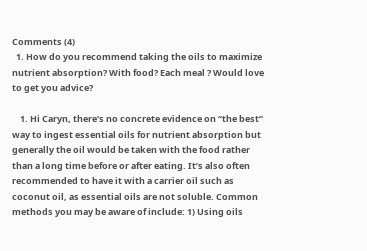Comments (4)
  1. How do you recommend taking the oils to maximize nutrient absorption? With food? Each meal ? Would love to get you advice?

    1. Hi Caryn, there’s no concrete evidence on “the best” way to ingest essential oils for nutrient absorption but generally the oil would be taken with the food rather than a long time before or after eating. It’s also often recommended to have it with a carrier oil such as coconut oil, as essential oils are not soluble. Common methods you may be aware of include: 1) Using oils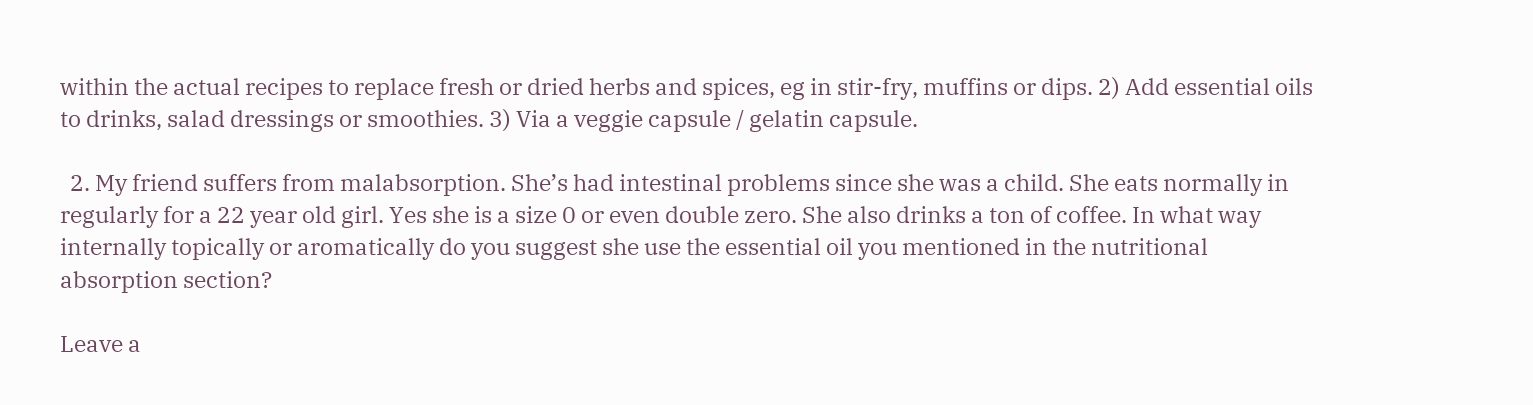within the actual recipes to replace fresh or dried herbs and spices, eg in stir-fry, muffins or dips. 2) Add essential oils to drinks, salad dressings or smoothies. 3) Via a veggie capsule / gelatin capsule.

  2. My friend suffers from malabsorption. She’s had intestinal problems since she was a child. She eats normally in regularly for a 22 year old girl. Yes she is a size 0 or even double zero. She also drinks a ton of coffee. In what way internally topically or aromatically do you suggest she use the essential oil you mentioned in the nutritional absorption section?

Leave a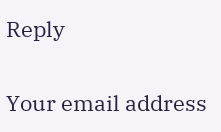Reply

Your email address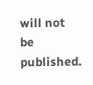will not be published.